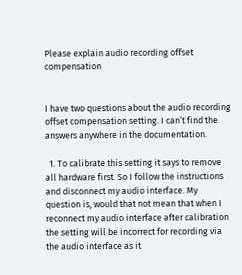Please explain audio recording offset compensation


I have two questions about the audio recording offset compensation setting. I can’t find the answers anywhere in the documentation.

  1. To calibrate this setting it says to remove all hardware first. So I follow the instructions and disconnect my audio interface. My question is, would that not mean that when I reconnect my audio interface after calibration the setting will be incorrect for recording via the audio interface as it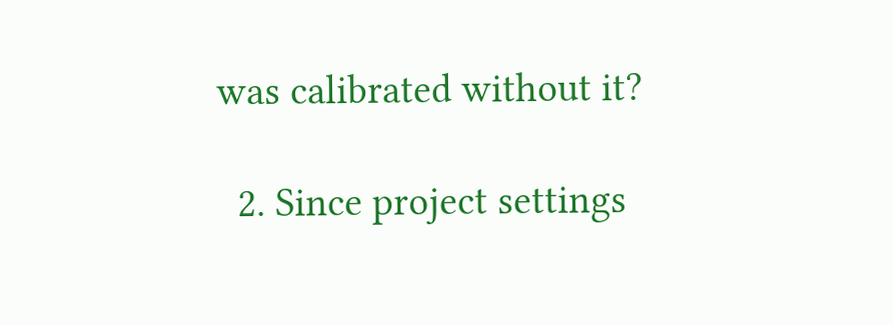was calibrated without it?

  2. Since project settings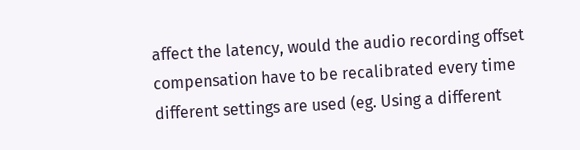affect the latency, would the audio recording offset compensation have to be recalibrated every time different settings are used (eg. Using a different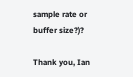sample rate or buffer size?)?

Thank you, Ian